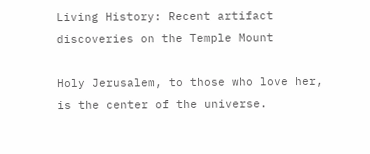Living History: Recent artifact discoveries on the Temple Mount

Holy Jerusalem, to those who love her, is the center of the universe.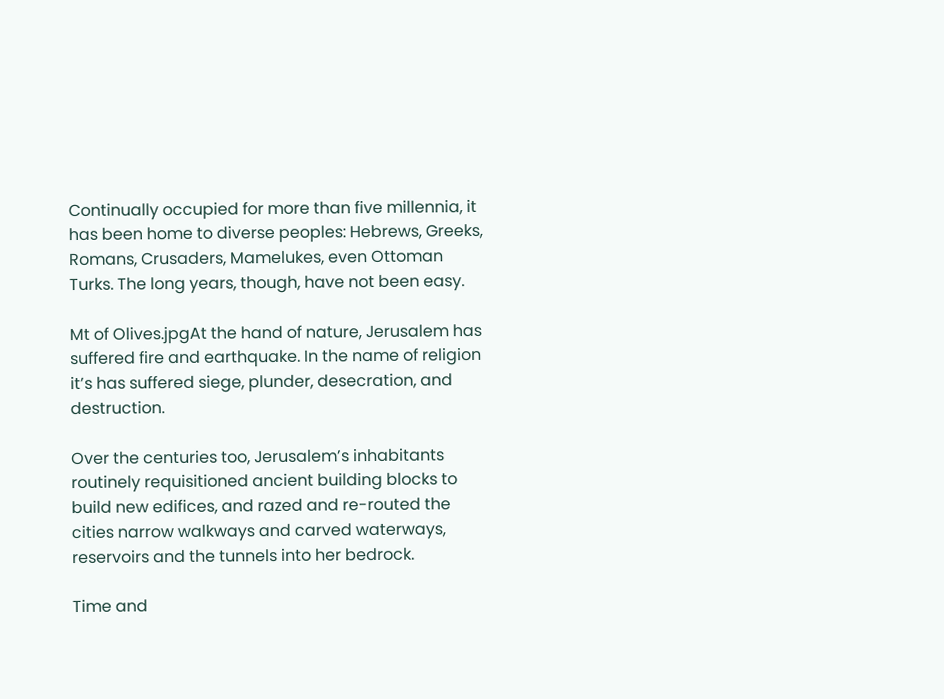Continually occupied for more than five millennia, it has been home to diverse peoples: Hebrews, Greeks, Romans, Crusaders, Mamelukes, even Ottoman Turks. The long years, though, have not been easy.

Mt of Olives.jpgAt the hand of nature, Jerusalem has suffered fire and earthquake. In the name of religion it’s has suffered siege, plunder, desecration, and destruction.

Over the centuries too, Jerusalem’s inhabitants routinely requisitioned ancient building blocks to build new edifices, and razed and re-routed the cities narrow walkways and carved waterways, reservoirs and the tunnels into her bedrock.

Time and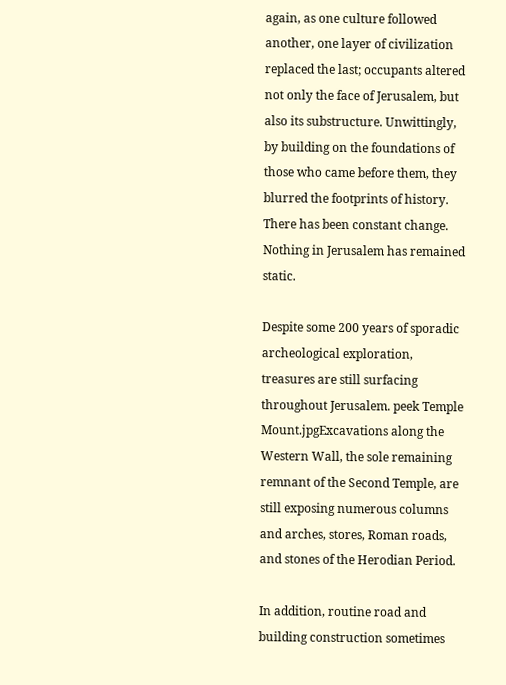again, as one culture followed another, one layer of civilization replaced the last; occupants altered not only the face of Jerusalem, but also its substructure. Unwittingly, by building on the foundations of those who came before them, they blurred the footprints of history. There has been constant change. Nothing in Jerusalem has remained static.

Despite some 200 years of sporadic archeological exploration, treasures are still surfacing throughout Jerusalem. peek Temple Mount.jpgExcavations along the Western Wall, the sole remaining remnant of the Second Temple, are still exposing numerous columns and arches, stores, Roman roads, and stones of the Herodian Period.

In addition, routine road and building construction sometimes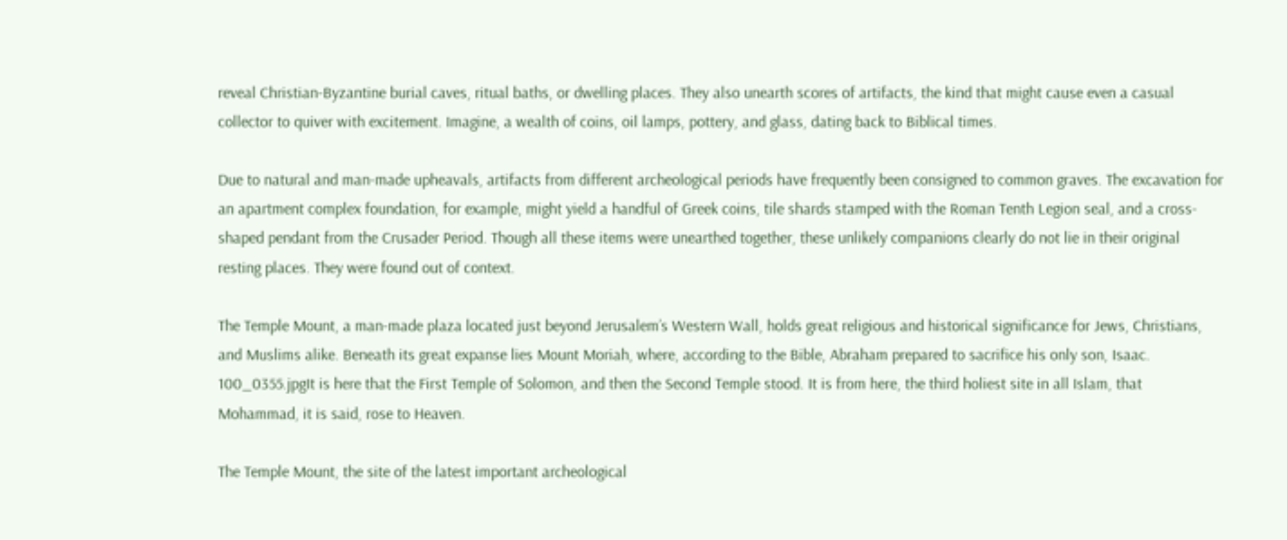reveal Christian-Byzantine burial caves, ritual baths, or dwelling places. They also unearth scores of artifacts, the kind that might cause even a casual collector to quiver with excitement. Imagine, a wealth of coins, oil lamps, pottery, and glass, dating back to Biblical times.

Due to natural and man-made upheavals, artifacts from different archeological periods have frequently been consigned to common graves. The excavation for an apartment complex foundation, for example, might yield a handful of Greek coins, tile shards stamped with the Roman Tenth Legion seal, and a cross-shaped pendant from the Crusader Period. Though all these items were unearthed together, these unlikely companions clearly do not lie in their original resting places. They were found out of context.

The Temple Mount, a man-made plaza located just beyond Jerusalem’s Western Wall, holds great religious and historical significance for Jews, Christians, and Muslims alike. Beneath its great expanse lies Mount Moriah, where, according to the Bible, Abraham prepared to sacrifice his only son, Isaac. 100_0355.jpgIt is here that the First Temple of Solomon, and then the Second Temple stood. It is from here, the third holiest site in all Islam, that Mohammad, it is said, rose to Heaven.

The Temple Mount, the site of the latest important archeological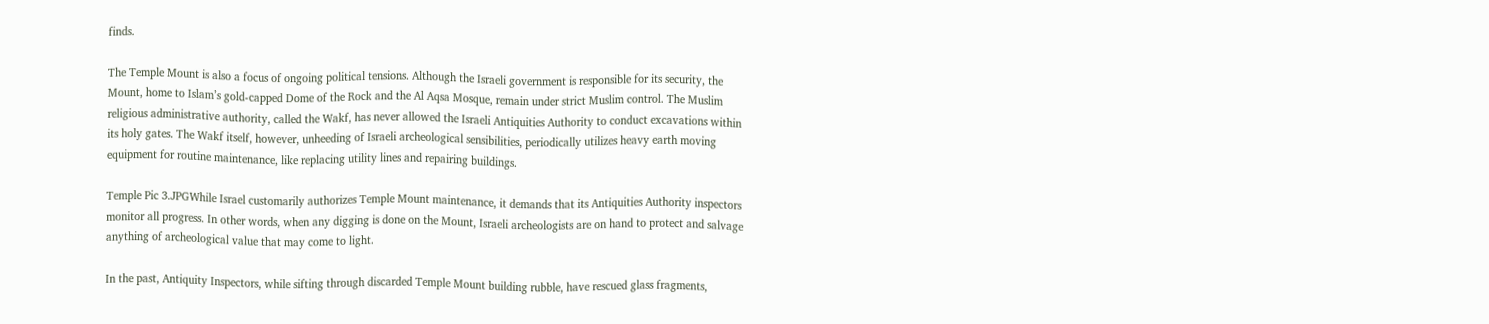finds.

The Temple Mount is also a focus of ongoing political tensions. Although the Israeli government is responsible for its security, the Mount, home to Islam’s gold-capped Dome of the Rock and the Al Aqsa Mosque, remain under strict Muslim control. The Muslim religious administrative authority, called the Wakf, has never allowed the Israeli Antiquities Authority to conduct excavations within its holy gates. The Wakf itself, however, unheeding of Israeli archeological sensibilities, periodically utilizes heavy earth moving equipment for routine maintenance, like replacing utility lines and repairing buildings.

Temple Pic 3.JPGWhile Israel customarily authorizes Temple Mount maintenance, it demands that its Antiquities Authority inspectors monitor all progress. In other words, when any digging is done on the Mount, Israeli archeologists are on hand to protect and salvage anything of archeological value that may come to light.

In the past, Antiquity Inspectors, while sifting through discarded Temple Mount building rubble, have rescued glass fragments,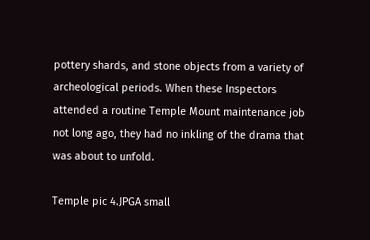pottery shards, and stone objects from a variety of archeological periods. When these Inspectors attended a routine Temple Mount maintenance job not long ago, they had no inkling of the drama that was about to unfold.

Temple pic 4.JPGA small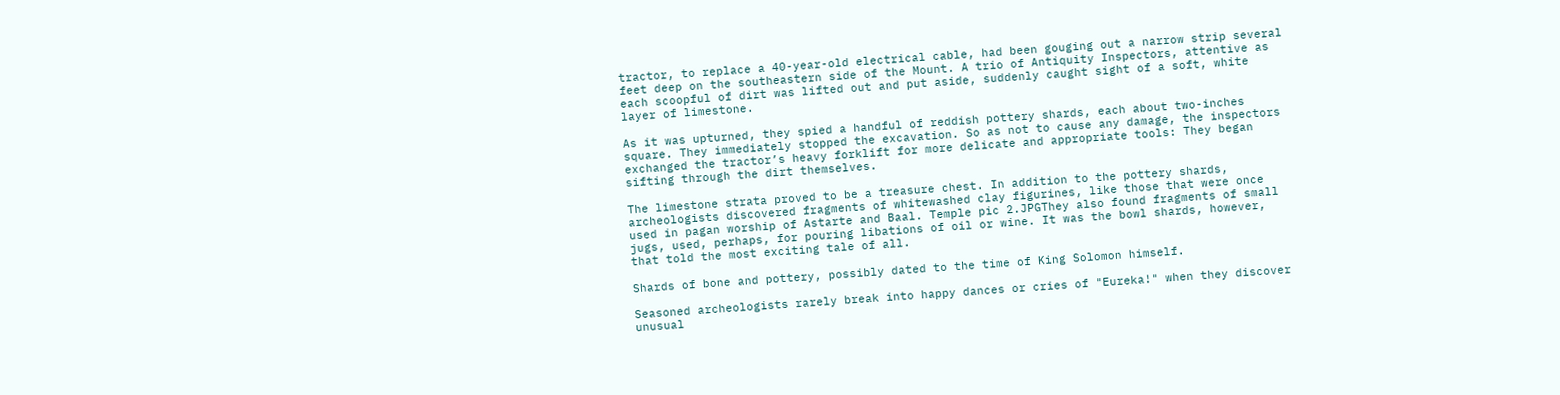tractor, to replace a 40-year-old electrical cable, had been gouging out a narrow strip several feet deep on the southeastern side of the Mount. A trio of Antiquity Inspectors, attentive as each scoopful of dirt was lifted out and put aside, suddenly caught sight of a soft, white layer of limestone.

As it was upturned, they spied a handful of reddish pottery shards, each about two-inches square. They immediately stopped the excavation. So as not to cause any damage, the inspectors exchanged the tractor’s heavy forklift for more delicate and appropriate tools: They began sifting through the dirt themselves.

The limestone strata proved to be a treasure chest. In addition to the pottery shards, archeologists discovered fragments of whitewashed clay figurines, like those that were once used in pagan worship of Astarte and Baal. Temple pic 2.JPGThey also found fragments of small jugs, used, perhaps, for pouring libations of oil or wine. It was the bowl shards, however, that told the most exciting tale of all.

Shards of bone and pottery, possibly dated to the time of King Solomon himself.

Seasoned archeologists rarely break into happy dances or cries of "Eureka!" when they discover unusual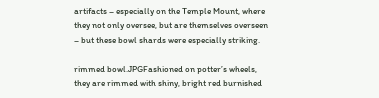artifacts – especially on the Temple Mount, where they not only oversee, but are themselves overseen – but these bowl shards were especially striking.

rimmed bowl.JPGFashioned on potter’s wheels, they are rimmed with shiny, bright red burnished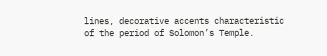lines, decorative accents characteristic of the period of Solomon’s Temple.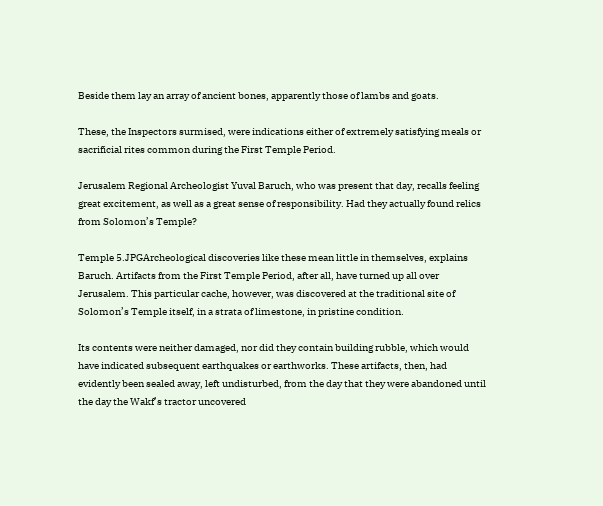Beside them lay an array of ancient bones, apparently those of lambs and goats.

These, the Inspectors surmised, were indications either of extremely satisfying meals or sacrificial rites common during the First Temple Period.

Jerusalem Regional Archeologist Yuval Baruch, who was present that day, recalls feeling great excitement, as well as a great sense of responsibility. Had they actually found relics from Solomon’s Temple?

Temple 5.JPGArcheological discoveries like these mean little in themselves, explains Baruch. Artifacts from the First Temple Period, after all, have turned up all over Jerusalem. This particular cache, however, was discovered at the traditional site of Solomon’s Temple itself, in a strata of limestone, in pristine condition.

Its contents were neither damaged, nor did they contain building rubble, which would have indicated subsequent earthquakes or earthworks. These artifacts, then, had evidently been sealed away, left undisturbed, from the day that they were abandoned until the day the Wakf’s tractor uncovered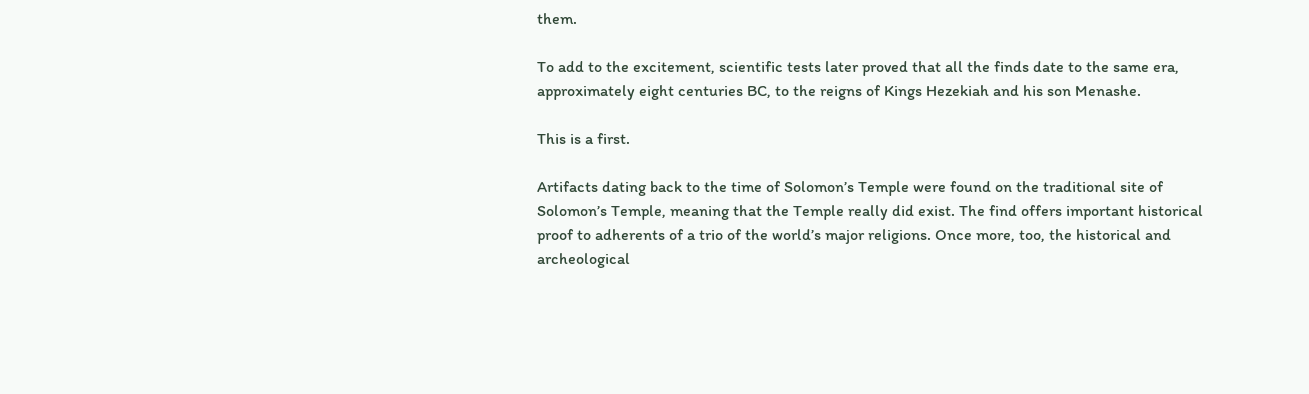them.

To add to the excitement, scientific tests later proved that all the finds date to the same era, approximately eight centuries BC, to the reigns of Kings Hezekiah and his son Menashe.

This is a first.

Artifacts dating back to the time of Solomon’s Temple were found on the traditional site of Solomon’s Temple, meaning that the Temple really did exist. The find offers important historical proof to adherents of a trio of the world’s major religions. Once more, too, the historical and archeological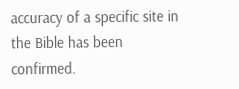accuracy of a specific site in the Bible has been confirmed.